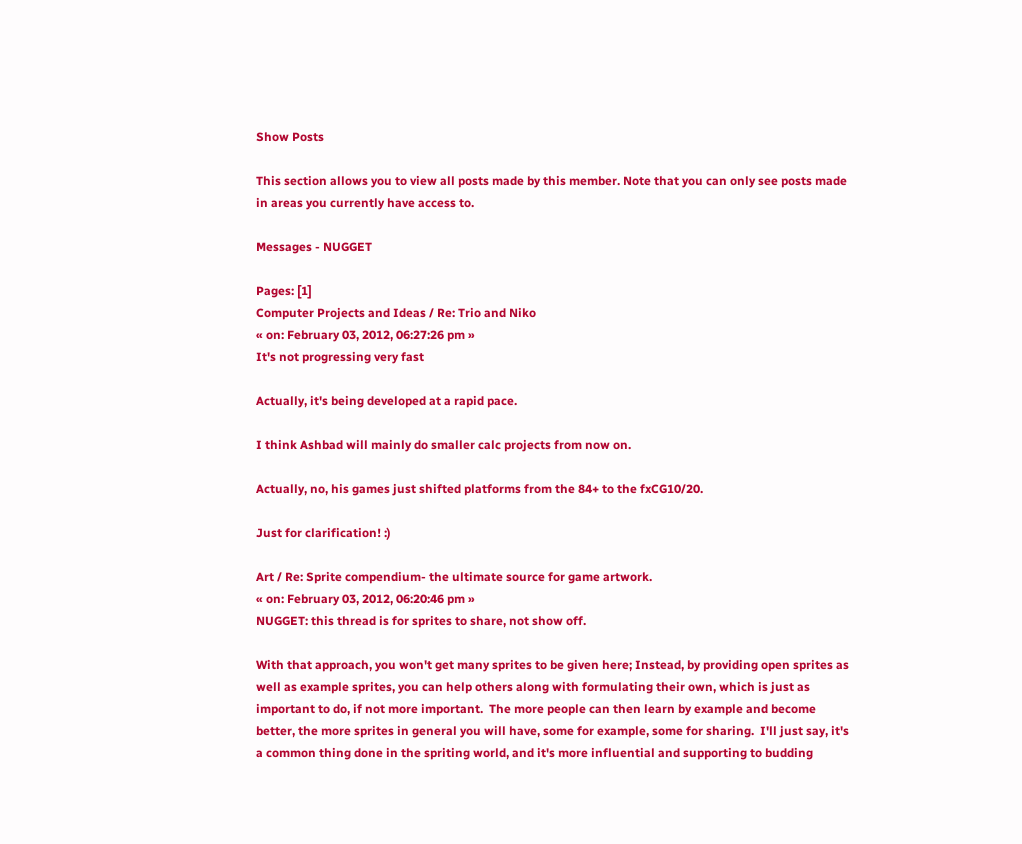Show Posts

This section allows you to view all posts made by this member. Note that you can only see posts made in areas you currently have access to.

Messages - NUGGET

Pages: [1]
Computer Projects and Ideas / Re: Trio and Niko
« on: February 03, 2012, 06:27:26 pm »
It's not progressing very fast

Actually, it's being developed at a rapid pace.

I think Ashbad will mainly do smaller calc projects from now on.

Actually, no, his games just shifted platforms from the 84+ to the fxCG10/20.

Just for clarification! :)

Art / Re: Sprite compendium- the ultimate source for game artwork.
« on: February 03, 2012, 06:20:46 pm »
NUGGET: this thread is for sprites to share, not show off.

With that approach, you won't get many sprites to be given here; Instead, by providing open sprites as well as example sprites, you can help others along with formulating their own, which is just as important to do, if not more important.  The more people can then learn by example and become better, the more sprites in general you will have, some for example, some for sharing.  I'll just say, it's a common thing done in the spriting world, and it's more influential and supporting to budding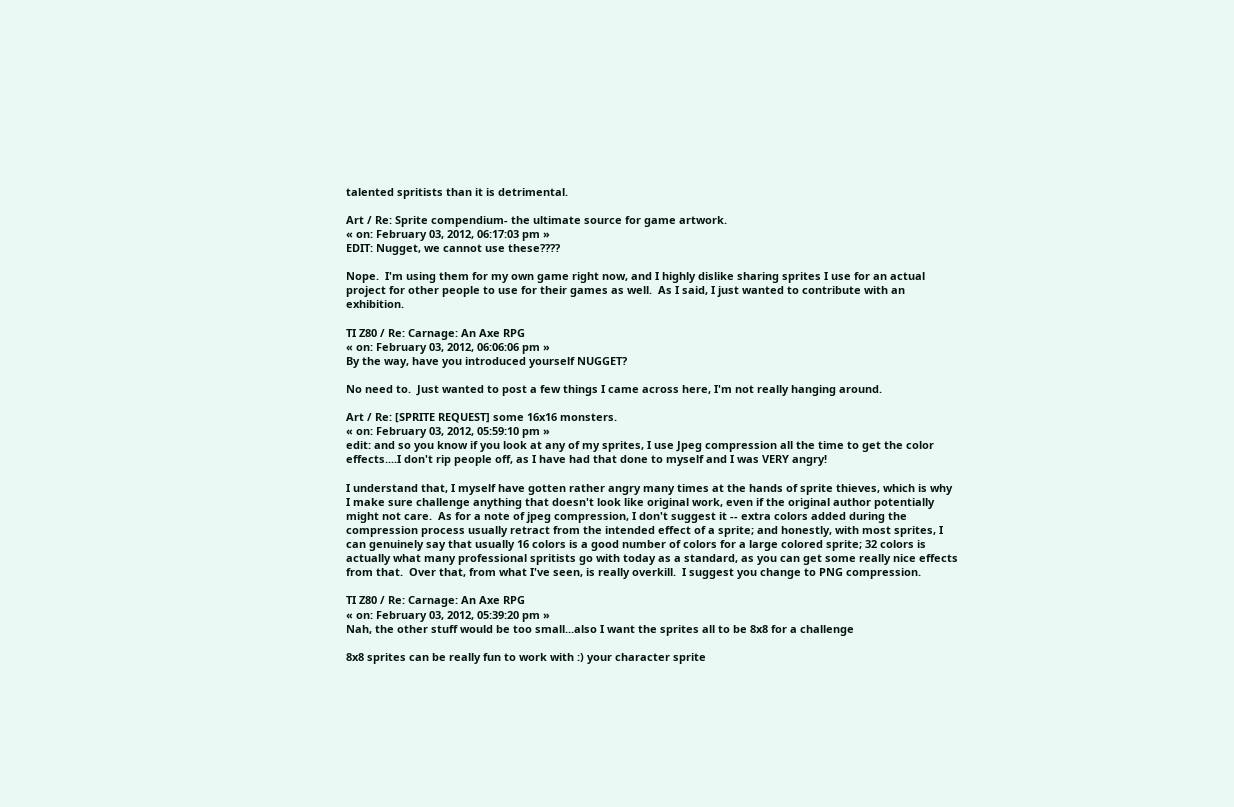talented spritists than it is detrimental.

Art / Re: Sprite compendium- the ultimate source for game artwork.
« on: February 03, 2012, 06:17:03 pm »
EDIT: Nugget, we cannot use these????

Nope.  I'm using them for my own game right now, and I highly dislike sharing sprites I use for an actual project for other people to use for their games as well.  As I said, I just wanted to contribute with an exhibition.

TI Z80 / Re: Carnage: An Axe RPG
« on: February 03, 2012, 06:06:06 pm »
By the way, have you introduced yourself NUGGET?

No need to.  Just wanted to post a few things I came across here, I'm not really hanging around.

Art / Re: [SPRITE REQUEST] some 16x16 monsters.
« on: February 03, 2012, 05:59:10 pm »
edit: and so you know if you look at any of my sprites, I use Jpeg compression all the time to get the color effects....I don't rip people off, as I have had that done to myself and I was VERY angry!

I understand that, I myself have gotten rather angry many times at the hands of sprite thieves, which is why I make sure challenge anything that doesn't look like original work, even if the original author potentially might not care.  As for a note of jpeg compression, I don't suggest it -- extra colors added during the compression process usually retract from the intended effect of a sprite; and honestly, with most sprites, I can genuinely say that usually 16 colors is a good number of colors for a large colored sprite; 32 colors is actually what many professional spritists go with today as a standard, as you can get some really nice effects from that.  Over that, from what I've seen, is really overkill.  I suggest you change to PNG compression.

TI Z80 / Re: Carnage: An Axe RPG
« on: February 03, 2012, 05:39:20 pm »
Nah, the other stuff would be too small...also I want the sprites all to be 8x8 for a challenge

8x8 sprites can be really fun to work with :) your character sprite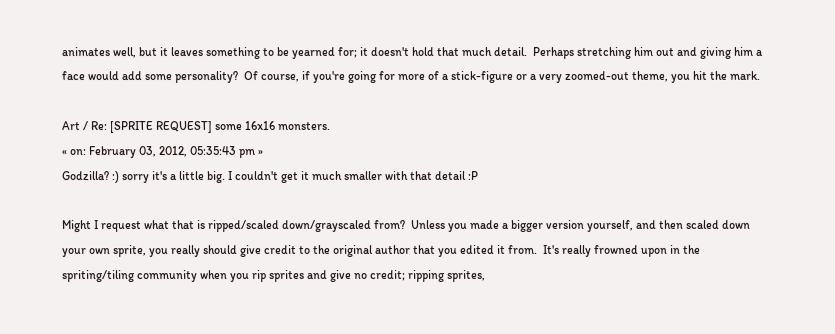animates well, but it leaves something to be yearned for; it doesn't hold that much detail.  Perhaps stretching him out and giving him a face would add some personality?  Of course, if you're going for more of a stick-figure or a very zoomed-out theme, you hit the mark.

Art / Re: [SPRITE REQUEST] some 16x16 monsters.
« on: February 03, 2012, 05:35:43 pm »
Godzilla? :) sorry it's a little big. I couldn't get it much smaller with that detail :P

Might I request what that is ripped/scaled down/grayscaled from?  Unless you made a bigger version yourself, and then scaled down your own sprite, you really should give credit to the original author that you edited it from.  It's really frowned upon in the spriting/tiling community when you rip sprites and give no credit; ripping sprites,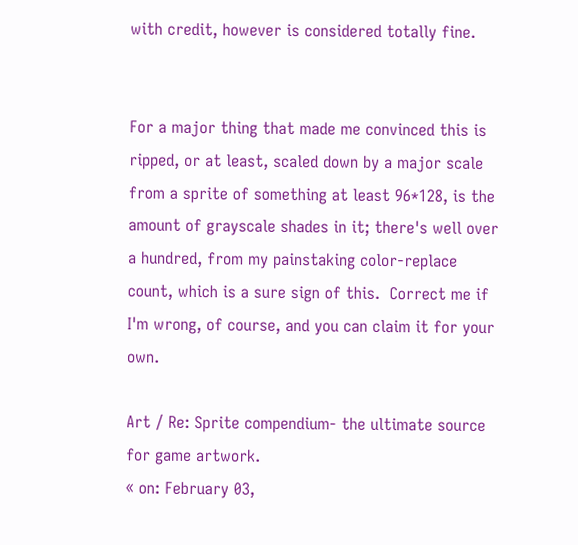with credit, however is considered totally fine.


For a major thing that made me convinced this is ripped, or at least, scaled down by a major scale from a sprite of something at least 96*128, is the amount of grayscale shades in it; there's well over a hundred, from my painstaking color-replace count, which is a sure sign of this.  Correct me if I'm wrong, of course, and you can claim it for your own.

Art / Re: Sprite compendium- the ultimate source for game artwork.
« on: February 03,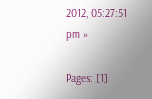2012, 05:27:51 pm »

Pages: [1]